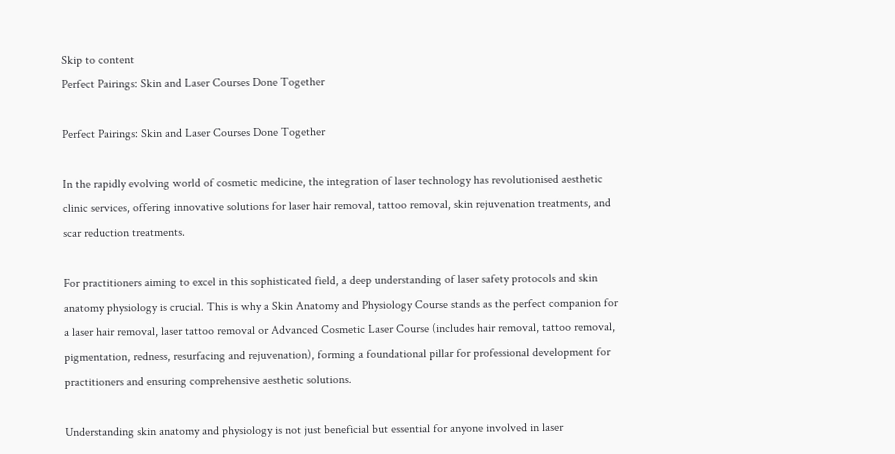Skip to content
Perfect Pairings: Skin and Laser Courses Done Together

Perfect Pairings: Skin and Laser Courses Done Together

In the rapidly evolving world of cosmetic medicine, the integration of laser technology has revolutionised aesthetic clinic services, offering innovative solutions for laser hair removal, tattoo removal, skin rejuvenation treatments, and scar reduction treatments.

For practitioners aiming to excel in this sophisticated field, a deep understanding of laser safety protocols and skin anatomy physiology is crucial. This is why a Skin Anatomy and Physiology Course stands as the perfect companion for a laser hair removal, laser tattoo removal or Advanced Cosmetic Laser Course (includes hair removal, tattoo removal, pigmentation, redness, resurfacing and rejuvenation), forming a foundational pillar for professional development for practitioners and ensuring comprehensive aesthetic solutions.

Understanding skin anatomy and physiology is not just beneficial but essential for anyone involved in laser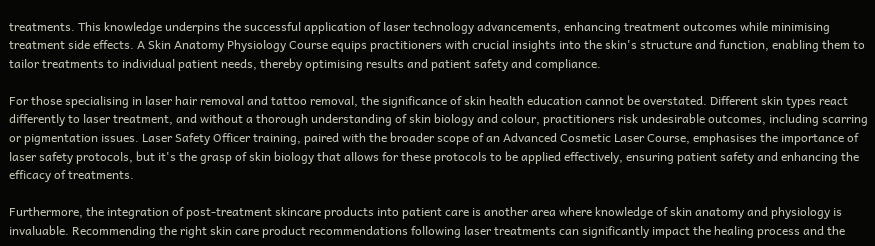treatments. This knowledge underpins the successful application of laser technology advancements, enhancing treatment outcomes while minimising treatment side effects. A Skin Anatomy Physiology Course equips practitioners with crucial insights into the skin's structure and function, enabling them to tailor treatments to individual patient needs, thereby optimising results and patient safety and compliance.

For those specialising in laser hair removal and tattoo removal, the significance of skin health education cannot be overstated. Different skin types react differently to laser treatment, and without a thorough understanding of skin biology and colour, practitioners risk undesirable outcomes, including scarring or pigmentation issues. Laser Safety Officer training, paired with the broader scope of an Advanced Cosmetic Laser Course, emphasises the importance of laser safety protocols, but it's the grasp of skin biology that allows for these protocols to be applied effectively, ensuring patient safety and enhancing the efficacy of treatments.

Furthermore, the integration of post-treatment skincare products into patient care is another area where knowledge of skin anatomy and physiology is invaluable. Recommending the right skin care product recommendations following laser treatments can significantly impact the healing process and the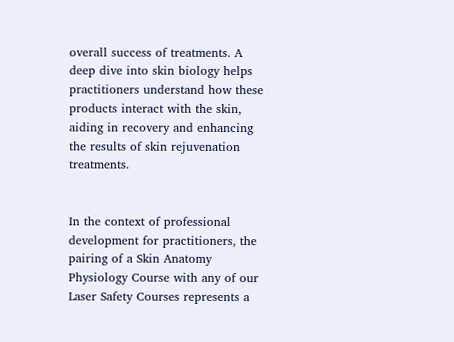overall success of treatments. A deep dive into skin biology helps practitioners understand how these products interact with the skin, aiding in recovery and enhancing the results of skin rejuvenation treatments.


In the context of professional development for practitioners, the pairing of a Skin Anatomy Physiology Course with any of our Laser Safety Courses represents a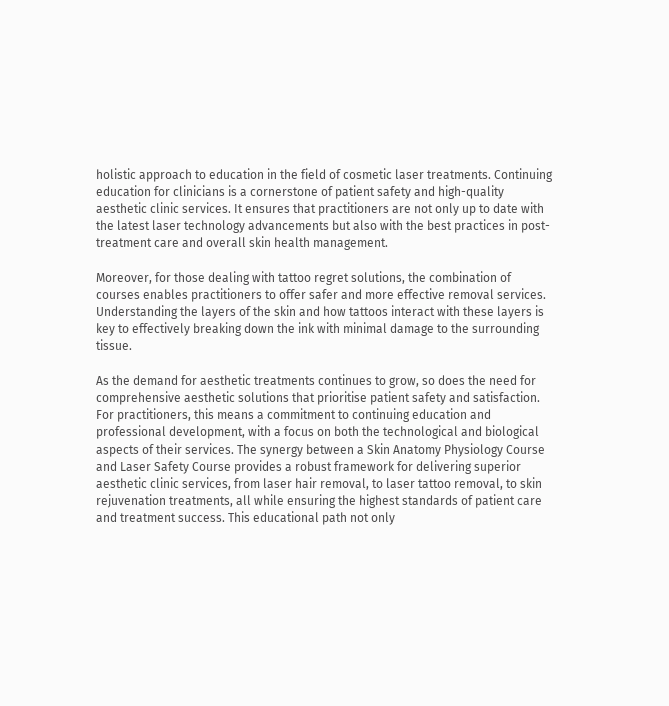holistic approach to education in the field of cosmetic laser treatments. Continuing education for clinicians is a cornerstone of patient safety and high-quality aesthetic clinic services. It ensures that practitioners are not only up to date with the latest laser technology advancements but also with the best practices in post-treatment care and overall skin health management.

Moreover, for those dealing with tattoo regret solutions, the combination of courses enables practitioners to offer safer and more effective removal services. Understanding the layers of the skin and how tattoos interact with these layers is key to effectively breaking down the ink with minimal damage to the surrounding tissue.

As the demand for aesthetic treatments continues to grow, so does the need for comprehensive aesthetic solutions that prioritise patient safety and satisfaction. For practitioners, this means a commitment to continuing education and professional development, with a focus on both the technological and biological aspects of their services. The synergy between a Skin Anatomy Physiology Course and Laser Safety Course provides a robust framework for delivering superior aesthetic clinic services, from laser hair removal, to laser tattoo removal, to skin rejuvenation treatments, all while ensuring the highest standards of patient care and treatment success. This educational path not only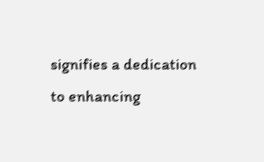signifies a dedication to enhancing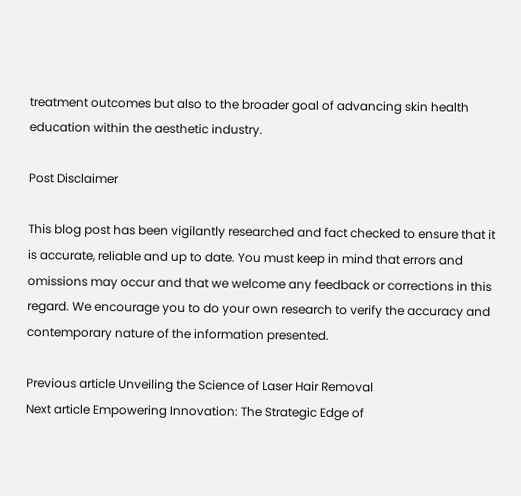treatment outcomes but also to the broader goal of advancing skin health education within the aesthetic industry.

Post Disclaimer

This blog post has been vigilantly researched and fact checked to ensure that it is accurate, reliable and up to date. You must keep in mind that errors and omissions may occur and that we welcome any feedback or corrections in this regard. We encourage you to do your own research to verify the accuracy and contemporary nature of the information presented.

Previous article Unveiling the Science of Laser Hair Removal
Next article Empowering Innovation: The Strategic Edge of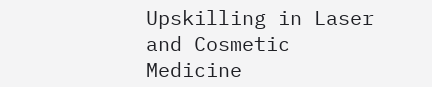Upskilling in Laser and Cosmetic Medicine